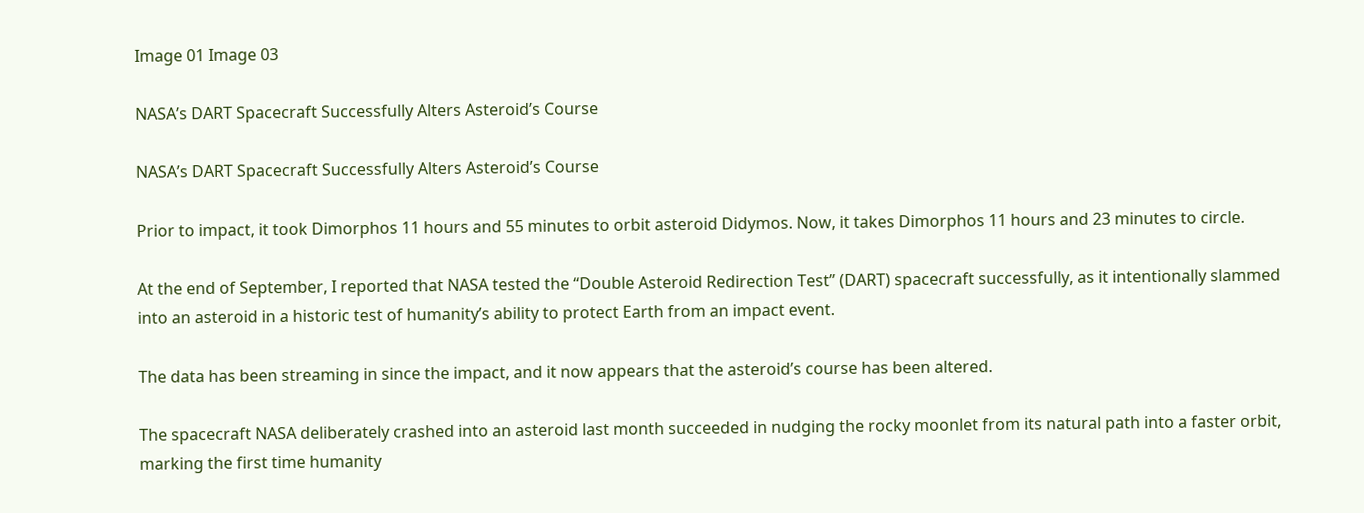Image 01 Image 03

NASA’s DART Spacecraft Successfully Alters Asteroid’s Course

NASA’s DART Spacecraft Successfully Alters Asteroid’s Course

Prior to impact, it took Dimorphos 11 hours and 55 minutes to orbit asteroid Didymos. Now, it takes Dimorphos 11 hours and 23 minutes to circle.

At the end of September, I reported that NASA tested the “Double Asteroid Redirection Test” (DART) spacecraft successfully, as it intentionally slammed into an asteroid in a historic test of humanity’s ability to protect Earth from an impact event.

The data has been streaming in since the impact, and it now appears that the asteroid’s course has been altered.

The spacecraft NASA deliberately crashed into an asteroid last month succeeded in nudging the rocky moonlet from its natural path into a faster orbit, marking the first time humanity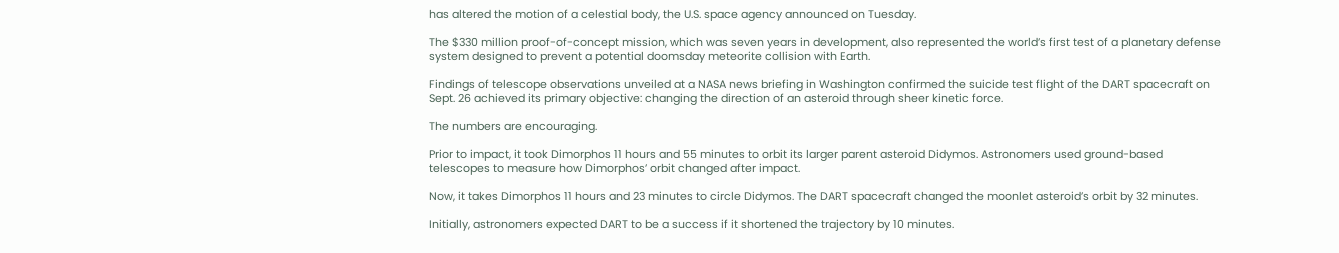has altered the motion of a celestial body, the U.S. space agency announced on Tuesday.

The $330 million proof-of-concept mission, which was seven years in development, also represented the world’s first test of a planetary defense system designed to prevent a potential doomsday meteorite collision with Earth.

Findings of telescope observations unveiled at a NASA news briefing in Washington confirmed the suicide test flight of the DART spacecraft on Sept. 26 achieved its primary objective: changing the direction of an asteroid through sheer kinetic force.

The numbers are encouraging.

Prior to impact, it took Dimorphos 11 hours and 55 minutes to orbit its larger parent asteroid Didymos. Astronomers used ground-based telescopes to measure how Dimorphos’ orbit changed after impact.

Now, it takes Dimorphos 11 hours and 23 minutes to circle Didymos. The DART spacecraft changed the moonlet asteroid’s orbit by 32 minutes.

Initially, astronomers expected DART to be a success if it shortened the trajectory by 10 minutes.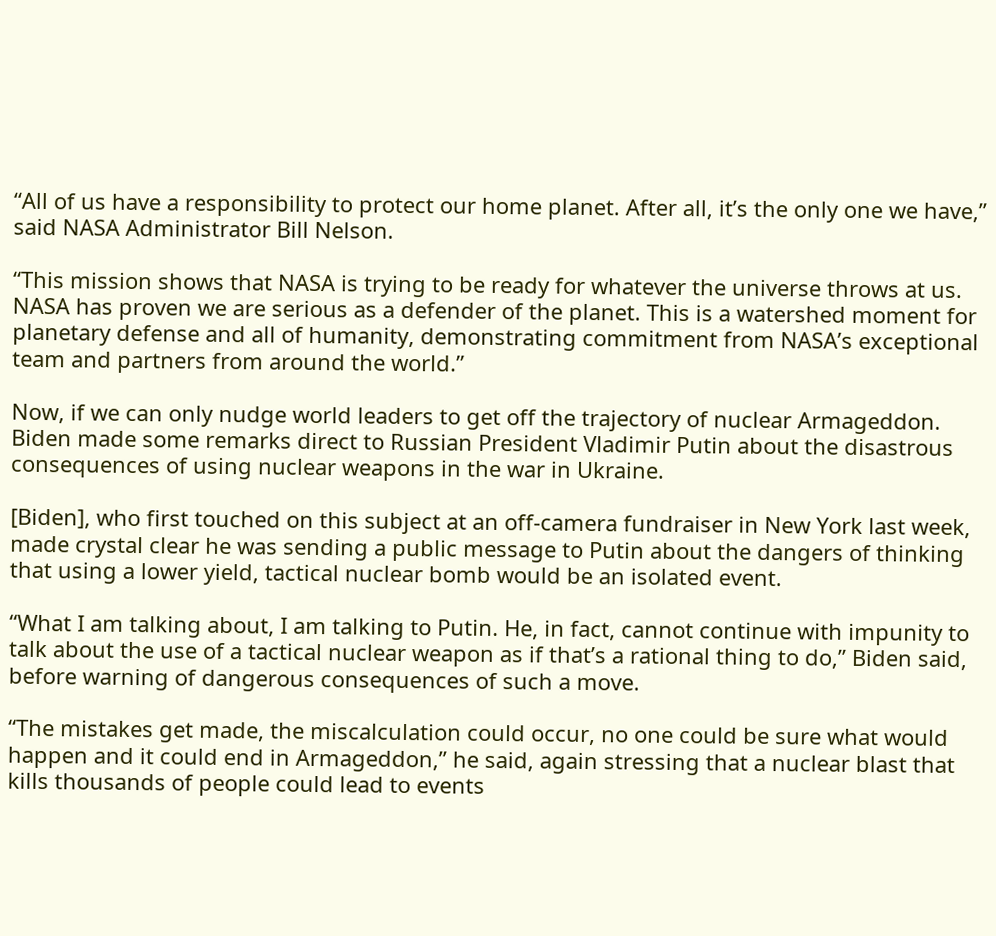“All of us have a responsibility to protect our home planet. After all, it’s the only one we have,” said NASA Administrator Bill Nelson.

“This mission shows that NASA is trying to be ready for whatever the universe throws at us. NASA has proven we are serious as a defender of the planet. This is a watershed moment for planetary defense and all of humanity, demonstrating commitment from NASA’s exceptional team and partners from around the world.”

Now, if we can only nudge world leaders to get off the trajectory of nuclear Armageddon. Biden made some remarks direct to Russian President Vladimir Putin about the disastrous consequences of using nuclear weapons in the war in Ukraine.

[Biden], who first touched on this subject at an off-camera fundraiser in New York last week, made crystal clear he was sending a public message to Putin about the dangers of thinking that using a lower yield, tactical nuclear bomb would be an isolated event.

“What I am talking about, I am talking to Putin. He, in fact, cannot continue with impunity to talk about the use of a tactical nuclear weapon as if that’s a rational thing to do,” Biden said, before warning of dangerous consequences of such a move.

“The mistakes get made, the miscalculation could occur, no one could be sure what would happen and it could end in Armageddon,” he said, again stressing that a nuclear blast that kills thousands of people could lead to events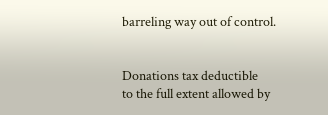barreling way out of control.


Donations tax deductible
to the full extent allowed by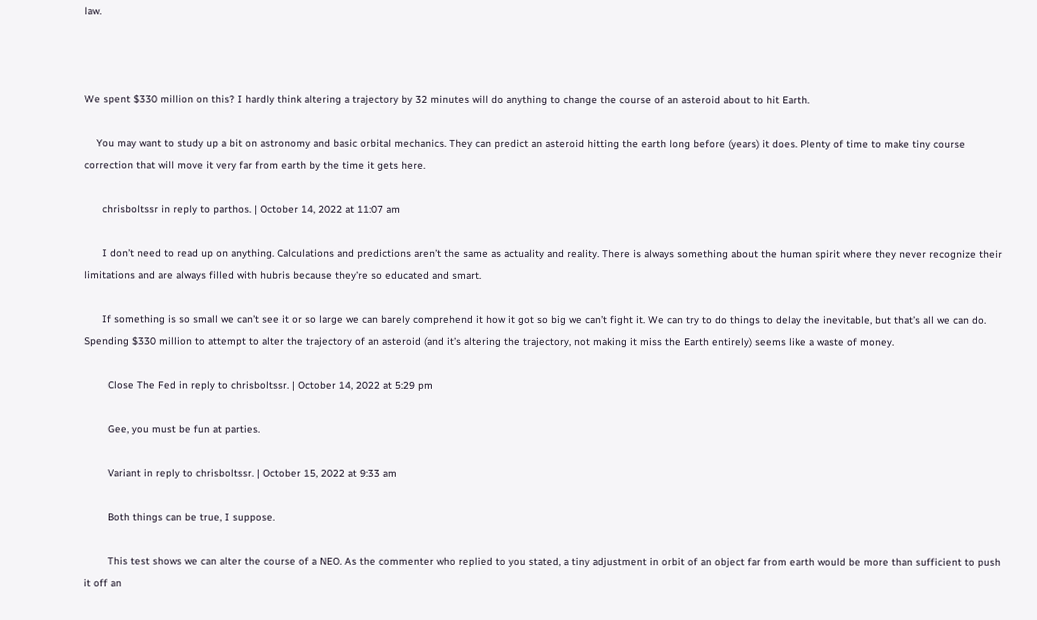law.



We spent $330 million on this? I hardly think altering a trajectory by 32 minutes will do anything to change the course of an asteroid about to hit Earth.

    You may want to study up a bit on astronomy and basic orbital mechanics. They can predict an asteroid hitting the earth long before (years) it does. Plenty of time to make tiny course correction that will move it very far from earth by the time it gets here.

      chrisboltssr in reply to parthos. | October 14, 2022 at 11:07 am

      I don’t need to read up on anything. Calculations and predictions aren’t the same as actuality and reality. There is always something about the human spirit where they never recognize their limitations and are always filled with hubris because they’re so educated and smart.

      If something is so small we can’t see it or so large we can barely comprehend it how it got so big we can’t fight it. We can try to do things to delay the inevitable, but that’s all we can do. Spending $330 million to attempt to alter the trajectory of an asteroid (and it’s altering the trajectory, not making it miss the Earth entirely) seems like a waste of money.

        Close The Fed in reply to chrisboltssr. | October 14, 2022 at 5:29 pm

        Gee, you must be fun at parties.

        Variant in reply to chrisboltssr. | October 15, 2022 at 9:33 am

        Both things can be true, I suppose.

        This test shows we can alter the course of a NEO. As the commenter who replied to you stated, a tiny adjustment in orbit of an object far from earth would be more than sufficient to push it off an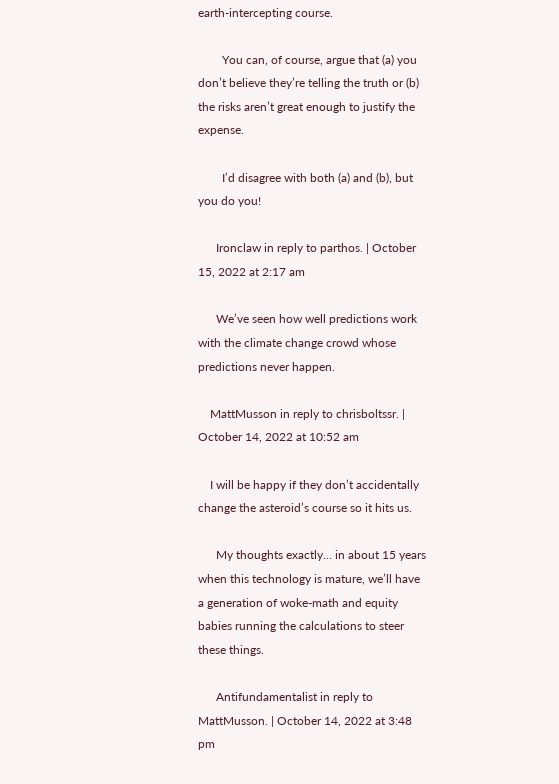earth-intercepting course.

        You can, of course, argue that (a) you don’t believe they’re telling the truth or (b) the risks aren’t great enough to justify the expense.

        I’d disagree with both (a) and (b), but you do you!

      Ironclaw in reply to parthos. | October 15, 2022 at 2:17 am

      We’ve seen how well predictions work with the climate change crowd whose predictions never happen.

    MattMusson in reply to chrisboltssr. | October 14, 2022 at 10:52 am

    I will be happy if they don’t accidentally change the asteroid’s course so it hits us.

      My thoughts exactly… in about 15 years when this technology is mature, we’ll have a generation of woke-math and equity babies running the calculations to steer these things.

      Antifundamentalist in reply to MattMusson. | October 14, 2022 at 3:48 pm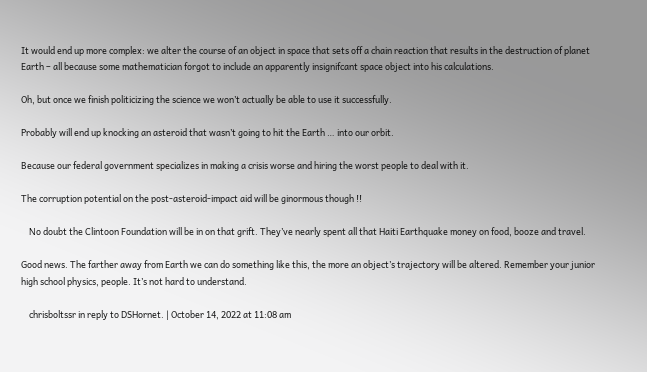It would end up more complex: we alter the course of an object in space that sets off a chain reaction that results in the destruction of planet Earth – all because some mathematician forgot to include an apparently insignifcant space object into his calculations.

Oh, but once we finish politicizing the science we won’t actually be able to use it successfully.

Probably will end up knocking an asteroid that wasn’t going to hit the Earth … into our orbit.

Because our federal government specializes in making a crisis worse and hiring the worst people to deal with it.

The corruption potential on the post-asteroid-impact aid will be ginormous though !!

    No doubt the Clintoon Foundation will be in on that grift. They’ve nearly spent all that Haiti Earthquake money on food, booze and travel.

Good news. The farther away from Earth we can do something like this, the more an object’s trajectory will be altered. Remember your junior high school physics, people. It’s not hard to understand.

    chrisboltssr in reply to DSHornet. | October 14, 2022 at 11:08 am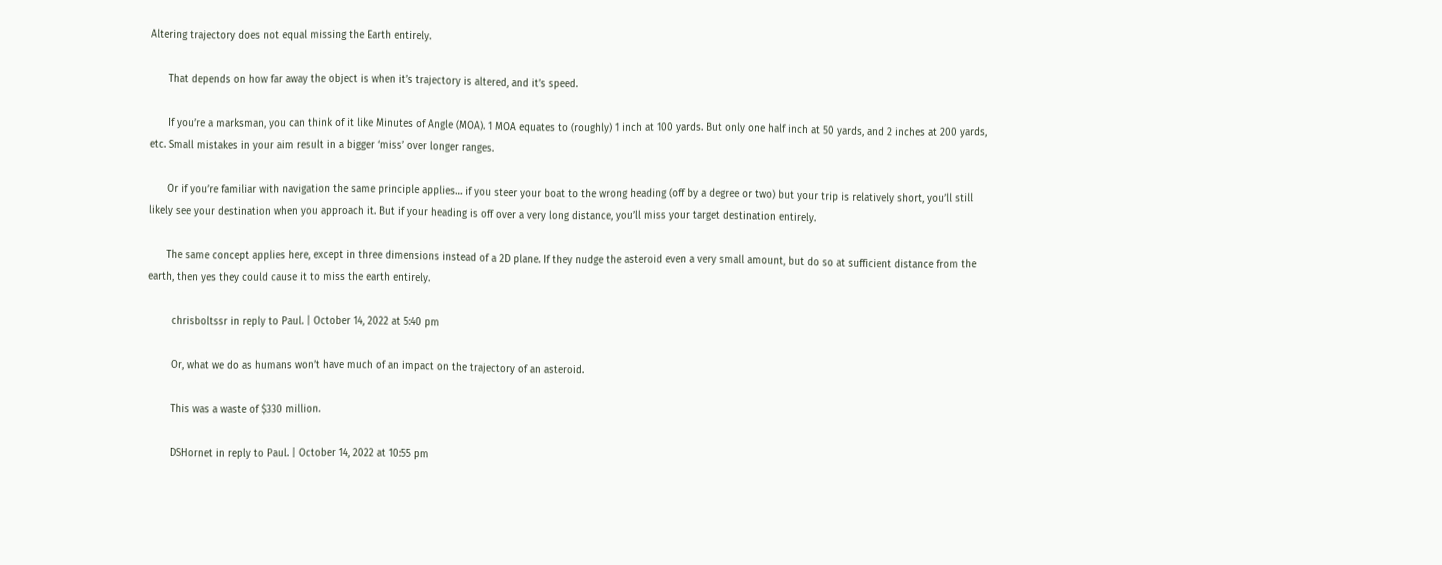Altering trajectory does not equal missing the Earth entirely.

      That depends on how far away the object is when it’s trajectory is altered, and it’s speed.

      If you’re a marksman, you can think of it like Minutes of Angle (MOA). 1 MOA equates to (roughly) 1 inch at 100 yards. But only one half inch at 50 yards, and 2 inches at 200 yards, etc. Small mistakes in your aim result in a bigger ‘miss’ over longer ranges.

      Or if you’re familiar with navigation the same principle applies… if you steer your boat to the wrong heading (off by a degree or two) but your trip is relatively short, you’ll still likely see your destination when you approach it. But if your heading is off over a very long distance, you’ll miss your target destination entirely.

      The same concept applies here, except in three dimensions instead of a 2D plane. If they nudge the asteroid even a very small amount, but do so at sufficient distance from the earth, then yes they could cause it to miss the earth entirely.

        chrisboltssr in reply to Paul. | October 14, 2022 at 5:40 pm

        Or, what we do as humans won’t have much of an impact on the trajectory of an asteroid.

        This was a waste of $330 million.

        DSHornet in reply to Paul. | October 14, 2022 at 10:55 pm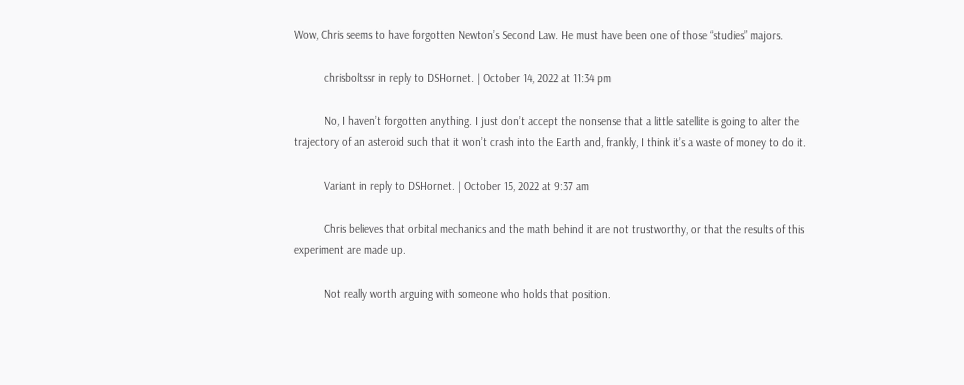Wow, Chris seems to have forgotten Newton’s Second Law. He must have been one of those “studies” majors.

          chrisboltssr in reply to DSHornet. | October 14, 2022 at 11:34 pm

          No, I haven’t forgotten anything. I just don’t accept the nonsense that a little satellite is going to alter the trajectory of an asteroid such that it won’t crash into the Earth and, frankly, I think it’s a waste of money to do it.

          Variant in reply to DSHornet. | October 15, 2022 at 9:37 am

          Chris believes that orbital mechanics and the math behind it are not trustworthy, or that the results of this experiment are made up.

          Not really worth arguing with someone who holds that position.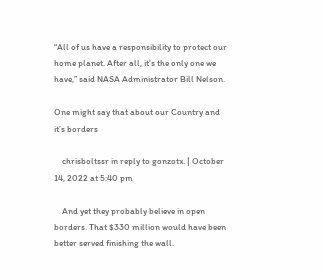“All of us have a responsibility to protect our home planet. After all, it’s the only one we have,” said NASA Administrator Bill Nelson.

One might say that about our Country and it’s borders

    chrisboltssr in reply to gonzotx. | October 14, 2022 at 5:40 pm

    And yet they probably believe in open borders. That $330 million would have been better served finishing the wall.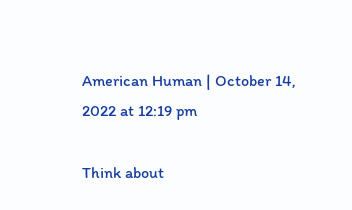American Human | October 14, 2022 at 12:19 pm

Think about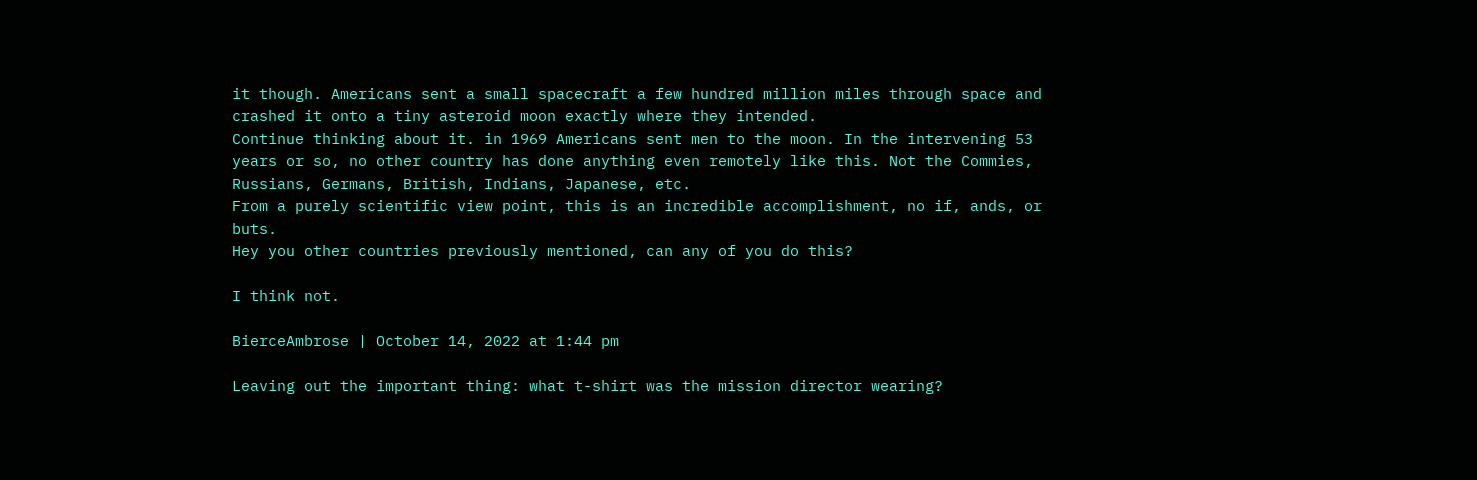it though. Americans sent a small spacecraft a few hundred million miles through space and crashed it onto a tiny asteroid moon exactly where they intended.
Continue thinking about it. in 1969 Americans sent men to the moon. In the intervening 53 years or so, no other country has done anything even remotely like this. Not the Commies, Russians, Germans, British, Indians, Japanese, etc.
From a purely scientific view point, this is an incredible accomplishment, no if, ands, or buts.
Hey you other countries previously mentioned, can any of you do this?

I think not.

BierceAmbrose | October 14, 2022 at 1:44 pm

Leaving out the important thing: what t-shirt was the mission director wearing?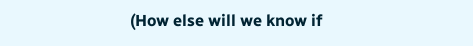(How else will we know if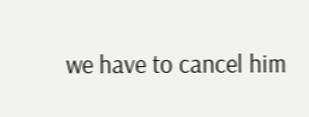we have to cancel him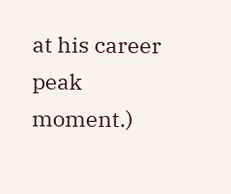at his career peak moment.)